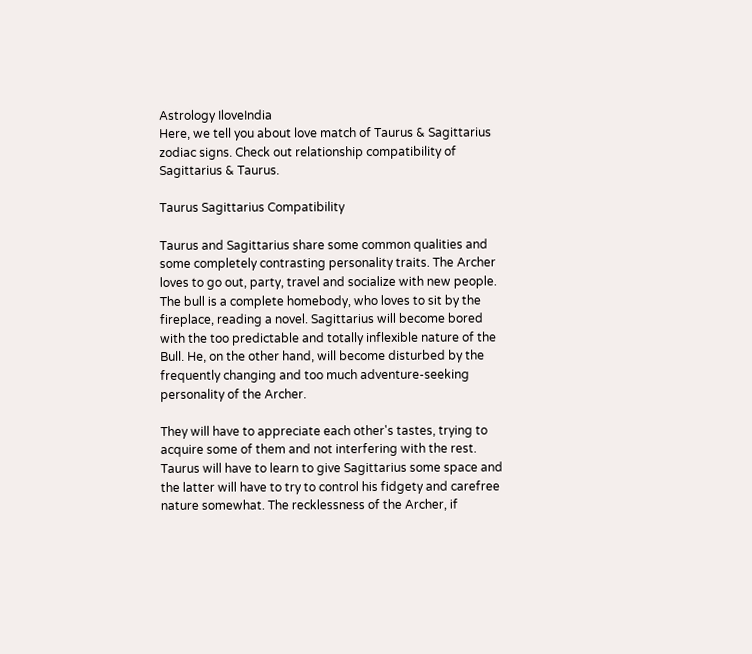Astrology IloveIndia
Here, we tell you about love match of Taurus & Sagittarius zodiac signs. Check out relationship compatibility of Sagittarius & Taurus.

Taurus Sagittarius Compatibility

Taurus and Sagittarius share some common qualities and some completely contrasting personality traits. The Archer loves to go out, party, travel and socialize with new people. The bull is a complete homebody, who loves to sit by the fireplace, reading a novel. Sagittarius will become bored with the too predictable and totally inflexible nature of the Bull. He, on the other hand, will become disturbed by the frequently changing and too much adventure-seeking personality of the Archer.

They will have to appreciate each other's tastes, trying to acquire some of them and not interfering with the rest. Taurus will have to learn to give Sagittarius some space and the latter will have to try to control his fidgety and carefree nature somewhat. The recklessness of the Archer, if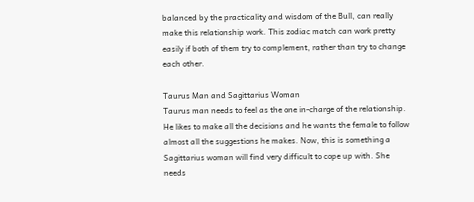balanced by the practicality and wisdom of the Bull, can really make this relationship work. This zodiac match can work pretty easily if both of them try to complement, rather than try to change each other.

Taurus Man and Sagittarius Woman
Taurus man needs to feel as the one in-charge of the relationship. He likes to make all the decisions and he wants the female to follow almost all the suggestions he makes. Now, this is something a Sagittarius woman will find very difficult to cope up with. She needs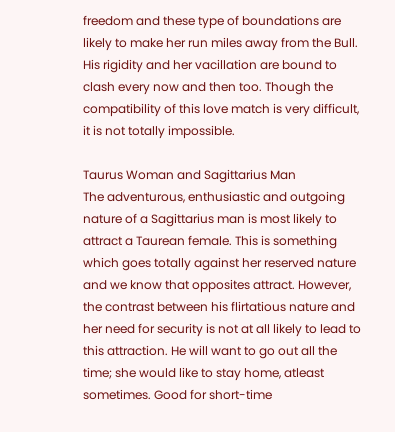freedom and these type of boundations are likely to make her run miles away from the Bull. His rigidity and her vacillation are bound to clash every now and then too. Though the compatibility of this love match is very difficult, it is not totally impossible.

Taurus Woman and Sagittarius Man
The adventurous, enthusiastic and outgoing nature of a Sagittarius man is most likely to attract a Taurean female. This is something which goes totally against her reserved nature and we know that opposites attract. However, the contrast between his flirtatious nature and her need for security is not at all likely to lead to this attraction. He will want to go out all the time; she would like to stay home, atleast sometimes. Good for short-time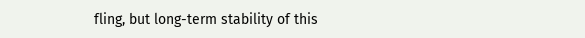fling, but long-term stability of this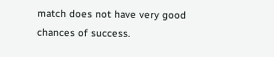match does not have very good chances of success.